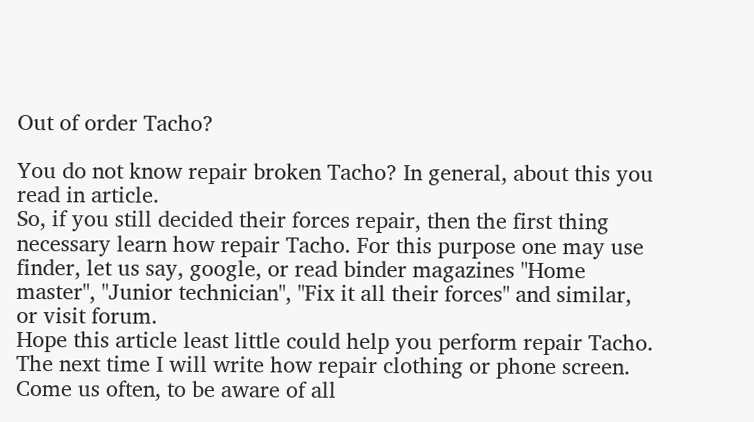Out of order Tacho?

You do not know repair broken Tacho? In general, about this you read in article.
So, if you still decided their forces repair, then the first thing necessary learn how repair Tacho. For this purpose one may use finder, let us say, google, or read binder magazines "Home master", "Junior technician", "Fix it all their forces" and similar, or visit forum.
Hope this article least little could help you perform repair Tacho. The next time I will write how repair clothing or phone screen.
Come us often, to be aware of all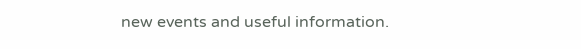new events and useful information.